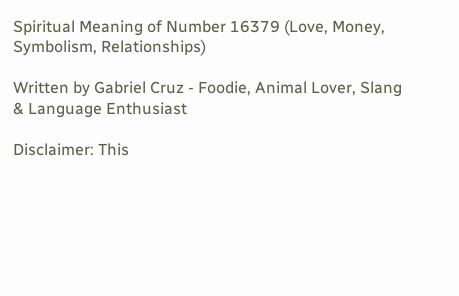Spiritual Meaning of Number 16379 (Love, Money, Symbolism, Relationships)

Written by Gabriel Cruz - Foodie, Animal Lover, Slang & Language Enthusiast

Disclaimer: This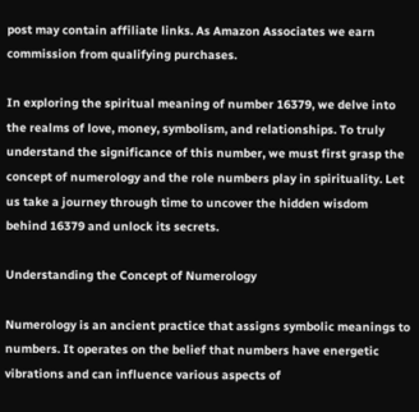post may contain affiliate links. As Amazon Associates we earn commission from qualifying purchases.

In exploring the spiritual meaning of number 16379, we delve into the realms of love, money, symbolism, and relationships. To truly understand the significance of this number, we must first grasp the concept of numerology and the role numbers play in spirituality. Let us take a journey through time to uncover the hidden wisdom behind 16379 and unlock its secrets.

Understanding the Concept of Numerology

Numerology is an ancient practice that assigns symbolic meanings to numbers. It operates on the belief that numbers have energetic vibrations and can influence various aspects of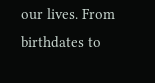our lives. From birthdates to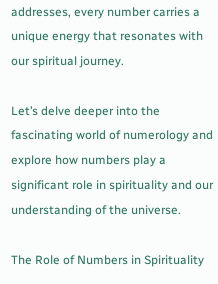addresses, every number carries a unique energy that resonates with our spiritual journey.

Let’s delve deeper into the fascinating world of numerology and explore how numbers play a significant role in spirituality and our understanding of the universe.

The Role of Numbers in Spirituality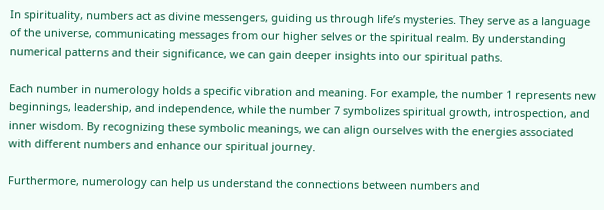In spirituality, numbers act as divine messengers, guiding us through life’s mysteries. They serve as a language of the universe, communicating messages from our higher selves or the spiritual realm. By understanding numerical patterns and their significance, we can gain deeper insights into our spiritual paths.

Each number in numerology holds a specific vibration and meaning. For example, the number 1 represents new beginnings, leadership, and independence, while the number 7 symbolizes spiritual growth, introspection, and inner wisdom. By recognizing these symbolic meanings, we can align ourselves with the energies associated with different numbers and enhance our spiritual journey.

Furthermore, numerology can help us understand the connections between numbers and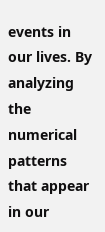events in our lives. By analyzing the numerical patterns that appear in our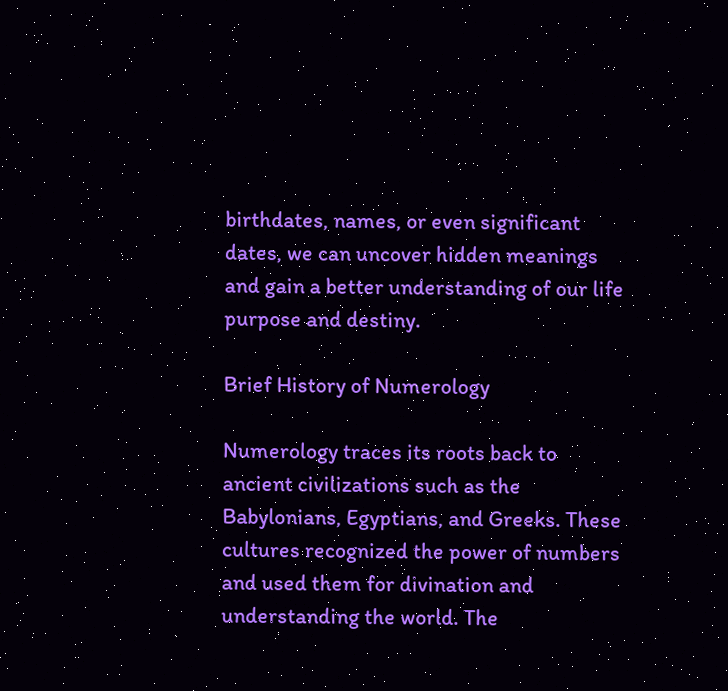birthdates, names, or even significant dates, we can uncover hidden meanings and gain a better understanding of our life purpose and destiny.

Brief History of Numerology

Numerology traces its roots back to ancient civilizations such as the Babylonians, Egyptians, and Greeks. These cultures recognized the power of numbers and used them for divination and understanding the world. The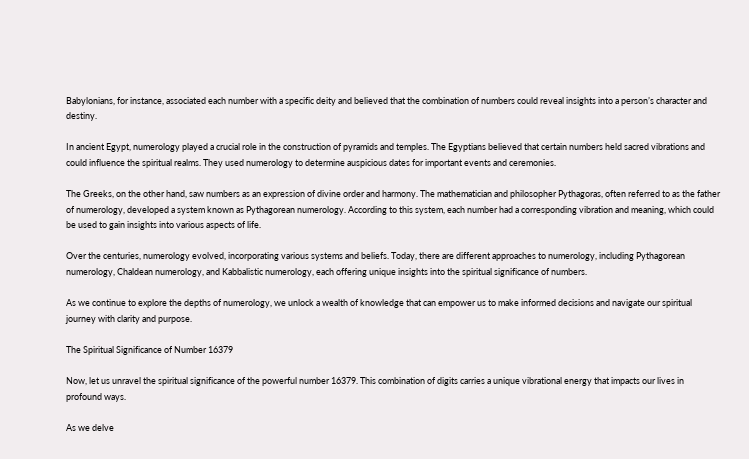Babylonians, for instance, associated each number with a specific deity and believed that the combination of numbers could reveal insights into a person’s character and destiny.

In ancient Egypt, numerology played a crucial role in the construction of pyramids and temples. The Egyptians believed that certain numbers held sacred vibrations and could influence the spiritual realms. They used numerology to determine auspicious dates for important events and ceremonies.

The Greeks, on the other hand, saw numbers as an expression of divine order and harmony. The mathematician and philosopher Pythagoras, often referred to as the father of numerology, developed a system known as Pythagorean numerology. According to this system, each number had a corresponding vibration and meaning, which could be used to gain insights into various aspects of life.

Over the centuries, numerology evolved, incorporating various systems and beliefs. Today, there are different approaches to numerology, including Pythagorean numerology, Chaldean numerology, and Kabbalistic numerology, each offering unique insights into the spiritual significance of numbers.

As we continue to explore the depths of numerology, we unlock a wealth of knowledge that can empower us to make informed decisions and navigate our spiritual journey with clarity and purpose.

The Spiritual Significance of Number 16379

Now, let us unravel the spiritual significance of the powerful number 16379. This combination of digits carries a unique vibrational energy that impacts our lives in profound ways.

As we delve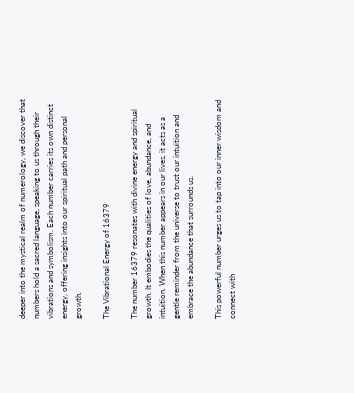deeper into the mystical realm of numerology, we discover that numbers hold a sacred language, speaking to us through their vibrations and symbolism. Each number carries its own distinct energy, offering insights into our spiritual path and personal growth.

The Vibrational Energy of 16379

The number 16379 resonates with divine energy and spiritual growth. It embodies the qualities of love, abundance, and intuition. When this number appears in our lives, it acts as a gentle reminder from the universe to trust our intuition and embrace the abundance that surrounds us.

This powerful number urges us to tap into our inner wisdom and connect with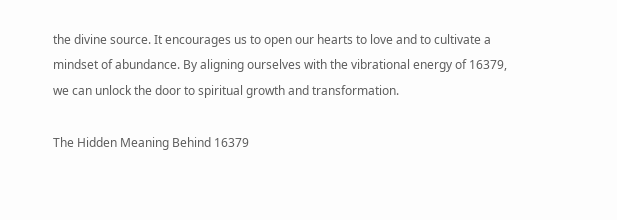the divine source. It encourages us to open our hearts to love and to cultivate a mindset of abundance. By aligning ourselves with the vibrational energy of 16379, we can unlock the door to spiritual growth and transformation.

The Hidden Meaning Behind 16379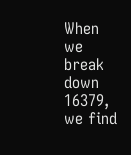When we break down 16379, we find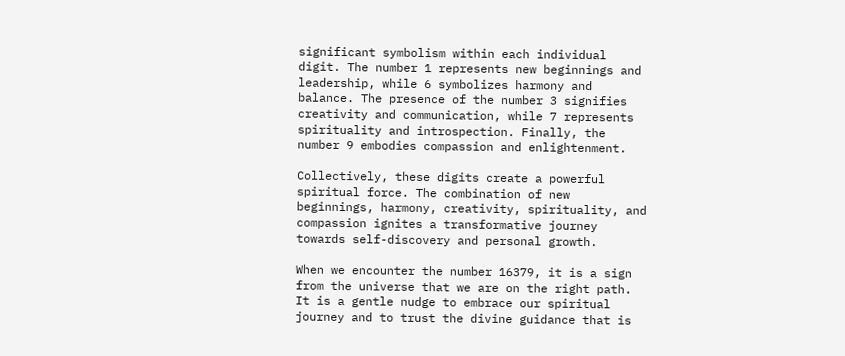significant symbolism within each individual digit. The number 1 represents new beginnings and leadership, while 6 symbolizes harmony and balance. The presence of the number 3 signifies creativity and communication, while 7 represents spirituality and introspection. Finally, the number 9 embodies compassion and enlightenment.

Collectively, these digits create a powerful spiritual force. The combination of new beginnings, harmony, creativity, spirituality, and compassion ignites a transformative journey towards self-discovery and personal growth.

When we encounter the number 16379, it is a sign from the universe that we are on the right path. It is a gentle nudge to embrace our spiritual journey and to trust the divine guidance that is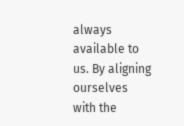always available to us. By aligning ourselves with the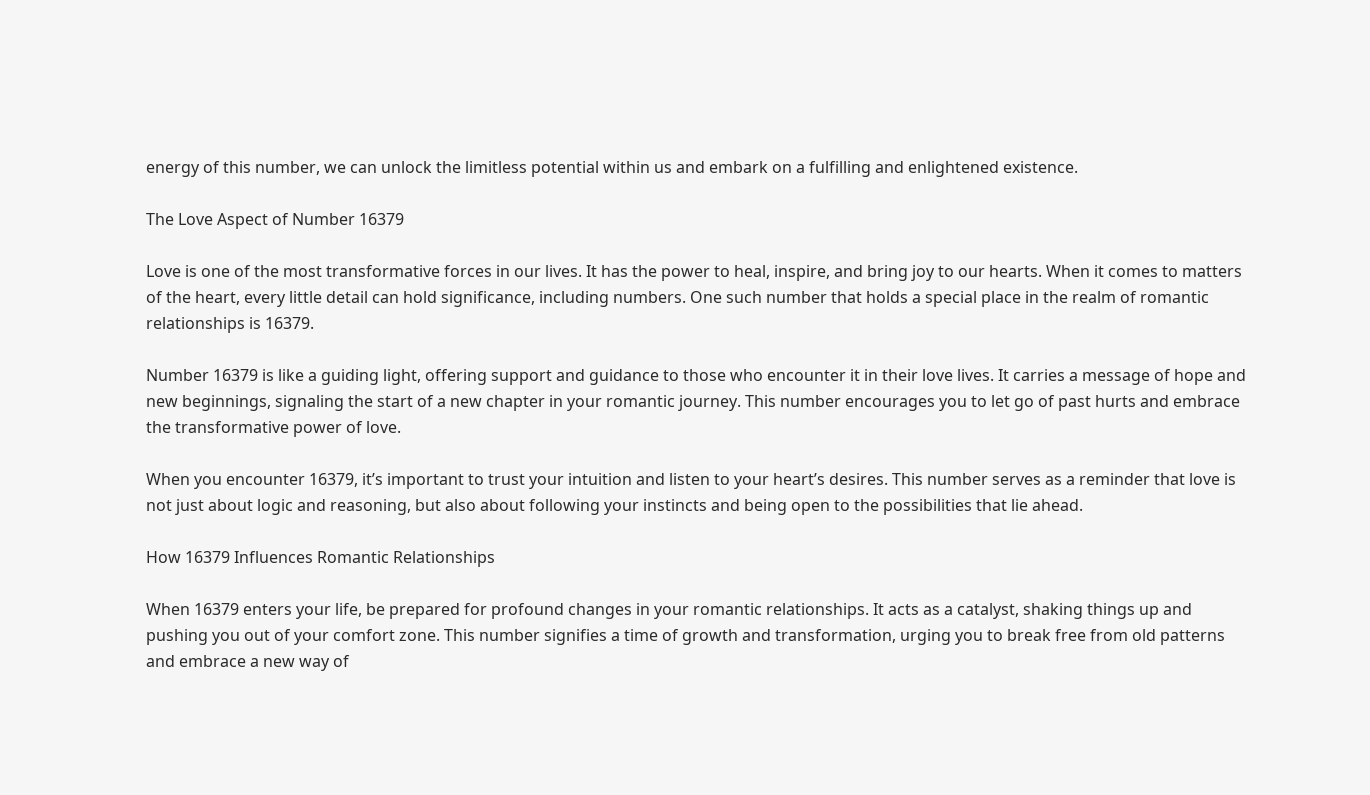energy of this number, we can unlock the limitless potential within us and embark on a fulfilling and enlightened existence.

The Love Aspect of Number 16379

Love is one of the most transformative forces in our lives. It has the power to heal, inspire, and bring joy to our hearts. When it comes to matters of the heart, every little detail can hold significance, including numbers. One such number that holds a special place in the realm of romantic relationships is 16379.

Number 16379 is like a guiding light, offering support and guidance to those who encounter it in their love lives. It carries a message of hope and new beginnings, signaling the start of a new chapter in your romantic journey. This number encourages you to let go of past hurts and embrace the transformative power of love.

When you encounter 16379, it’s important to trust your intuition and listen to your heart’s desires. This number serves as a reminder that love is not just about logic and reasoning, but also about following your instincts and being open to the possibilities that lie ahead.

How 16379 Influences Romantic Relationships

When 16379 enters your life, be prepared for profound changes in your romantic relationships. It acts as a catalyst, shaking things up and pushing you out of your comfort zone. This number signifies a time of growth and transformation, urging you to break free from old patterns and embrace a new way of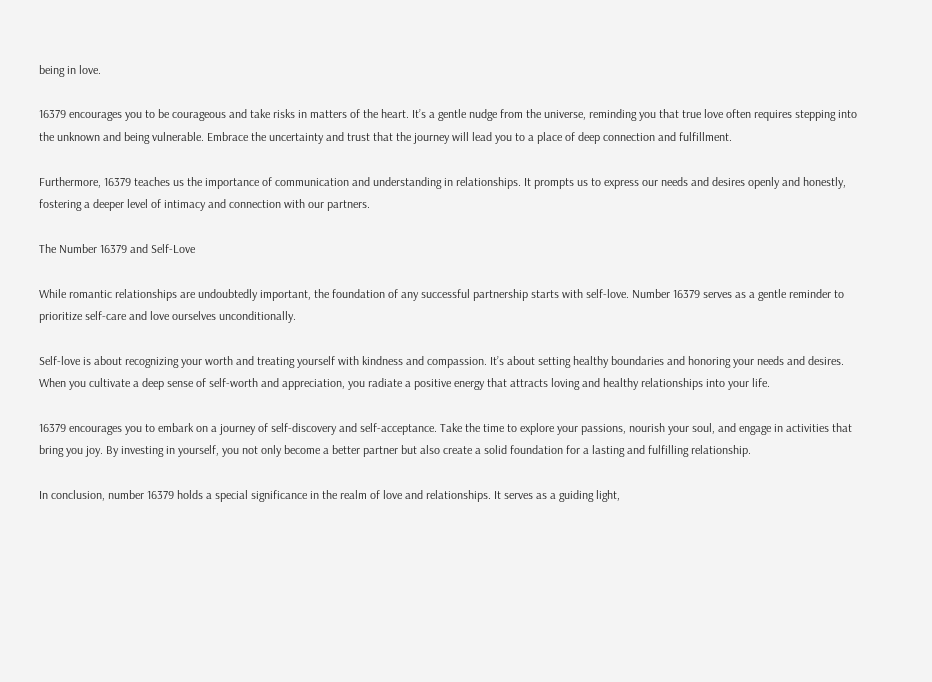being in love.

16379 encourages you to be courageous and take risks in matters of the heart. It’s a gentle nudge from the universe, reminding you that true love often requires stepping into the unknown and being vulnerable. Embrace the uncertainty and trust that the journey will lead you to a place of deep connection and fulfillment.

Furthermore, 16379 teaches us the importance of communication and understanding in relationships. It prompts us to express our needs and desires openly and honestly, fostering a deeper level of intimacy and connection with our partners.

The Number 16379 and Self-Love

While romantic relationships are undoubtedly important, the foundation of any successful partnership starts with self-love. Number 16379 serves as a gentle reminder to prioritize self-care and love ourselves unconditionally.

Self-love is about recognizing your worth and treating yourself with kindness and compassion. It’s about setting healthy boundaries and honoring your needs and desires. When you cultivate a deep sense of self-worth and appreciation, you radiate a positive energy that attracts loving and healthy relationships into your life.

16379 encourages you to embark on a journey of self-discovery and self-acceptance. Take the time to explore your passions, nourish your soul, and engage in activities that bring you joy. By investing in yourself, you not only become a better partner but also create a solid foundation for a lasting and fulfilling relationship.

In conclusion, number 16379 holds a special significance in the realm of love and relationships. It serves as a guiding light,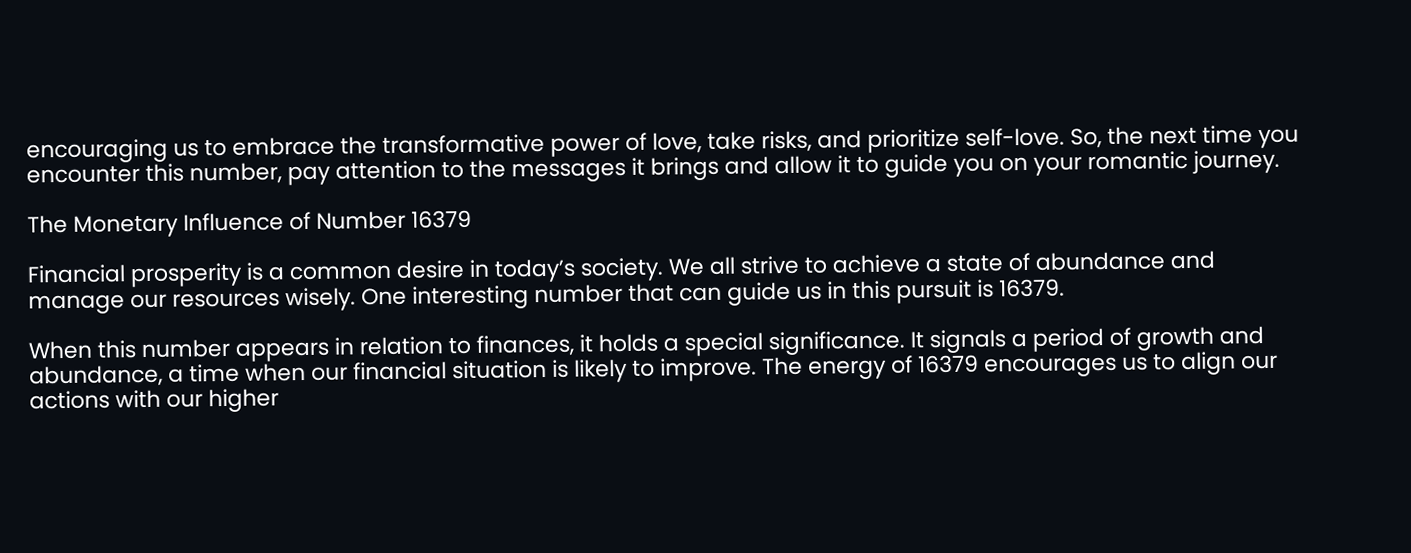encouraging us to embrace the transformative power of love, take risks, and prioritize self-love. So, the next time you encounter this number, pay attention to the messages it brings and allow it to guide you on your romantic journey.

The Monetary Influence of Number 16379

Financial prosperity is a common desire in today’s society. We all strive to achieve a state of abundance and manage our resources wisely. One interesting number that can guide us in this pursuit is 16379.

When this number appears in relation to finances, it holds a special significance. It signals a period of growth and abundance, a time when our financial situation is likely to improve. The energy of 16379 encourages us to align our actions with our higher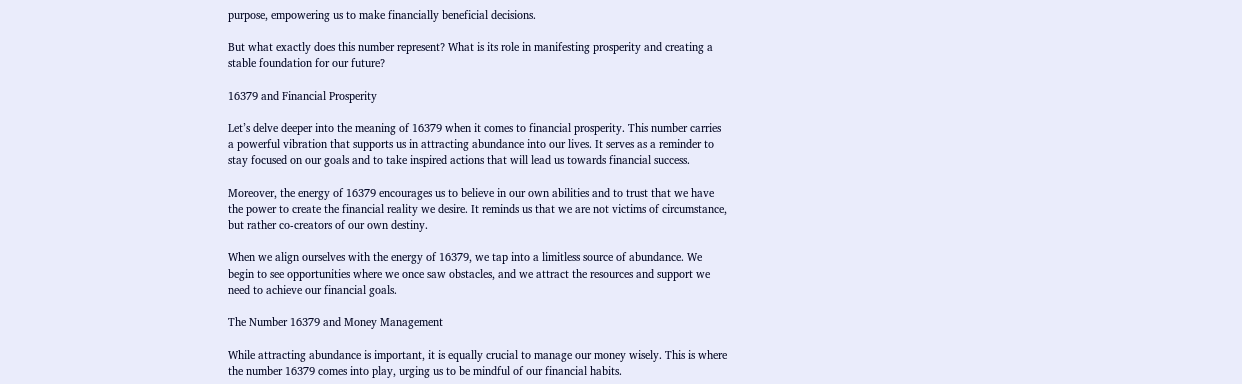purpose, empowering us to make financially beneficial decisions.

But what exactly does this number represent? What is its role in manifesting prosperity and creating a stable foundation for our future?

16379 and Financial Prosperity

Let’s delve deeper into the meaning of 16379 when it comes to financial prosperity. This number carries a powerful vibration that supports us in attracting abundance into our lives. It serves as a reminder to stay focused on our goals and to take inspired actions that will lead us towards financial success.

Moreover, the energy of 16379 encourages us to believe in our own abilities and to trust that we have the power to create the financial reality we desire. It reminds us that we are not victims of circumstance, but rather co-creators of our own destiny.

When we align ourselves with the energy of 16379, we tap into a limitless source of abundance. We begin to see opportunities where we once saw obstacles, and we attract the resources and support we need to achieve our financial goals.

The Number 16379 and Money Management

While attracting abundance is important, it is equally crucial to manage our money wisely. This is where the number 16379 comes into play, urging us to be mindful of our financial habits.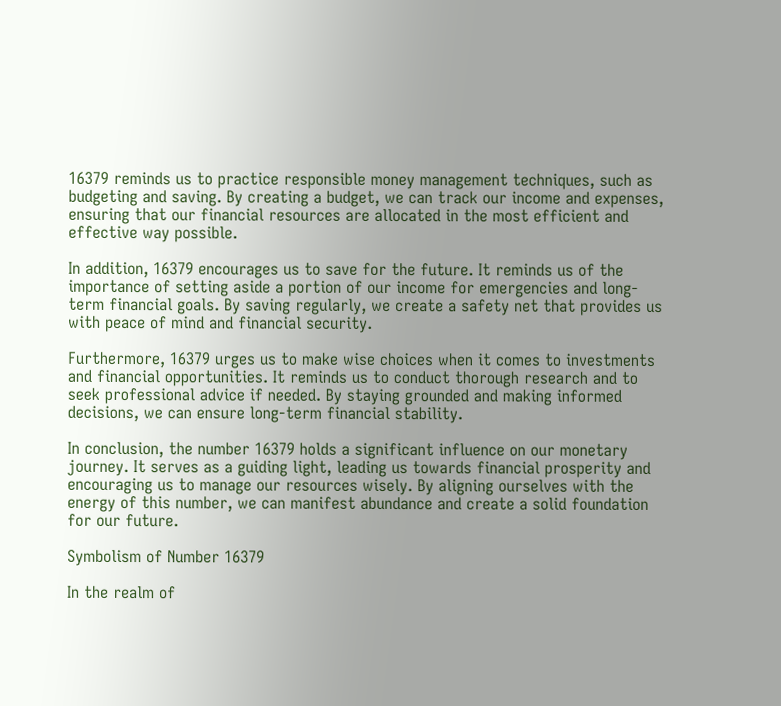16379 reminds us to practice responsible money management techniques, such as budgeting and saving. By creating a budget, we can track our income and expenses, ensuring that our financial resources are allocated in the most efficient and effective way possible.

In addition, 16379 encourages us to save for the future. It reminds us of the importance of setting aside a portion of our income for emergencies and long-term financial goals. By saving regularly, we create a safety net that provides us with peace of mind and financial security.

Furthermore, 16379 urges us to make wise choices when it comes to investments and financial opportunities. It reminds us to conduct thorough research and to seek professional advice if needed. By staying grounded and making informed decisions, we can ensure long-term financial stability.

In conclusion, the number 16379 holds a significant influence on our monetary journey. It serves as a guiding light, leading us towards financial prosperity and encouraging us to manage our resources wisely. By aligning ourselves with the energy of this number, we can manifest abundance and create a solid foundation for our future.

Symbolism of Number 16379

In the realm of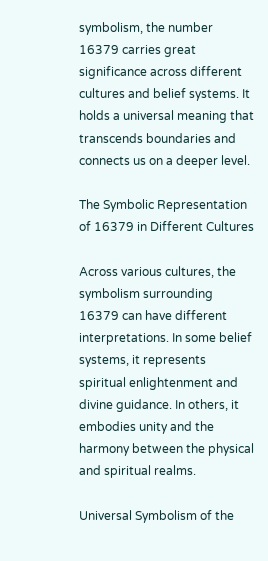symbolism, the number 16379 carries great significance across different cultures and belief systems. It holds a universal meaning that transcends boundaries and connects us on a deeper level.

The Symbolic Representation of 16379 in Different Cultures

Across various cultures, the symbolism surrounding 16379 can have different interpretations. In some belief systems, it represents spiritual enlightenment and divine guidance. In others, it embodies unity and the harmony between the physical and spiritual realms.

Universal Symbolism of the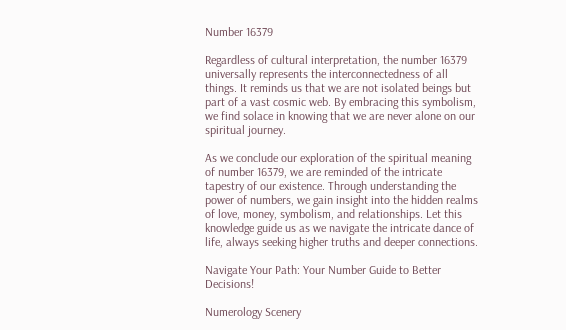Number 16379

Regardless of cultural interpretation, the number 16379 universally represents the interconnectedness of all things. It reminds us that we are not isolated beings but part of a vast cosmic web. By embracing this symbolism, we find solace in knowing that we are never alone on our spiritual journey.

As we conclude our exploration of the spiritual meaning of number 16379, we are reminded of the intricate tapestry of our existence. Through understanding the power of numbers, we gain insight into the hidden realms of love, money, symbolism, and relationships. Let this knowledge guide us as we navigate the intricate dance of life, always seeking higher truths and deeper connections.

Navigate Your Path: Your Number Guide to Better Decisions!

Numerology Scenery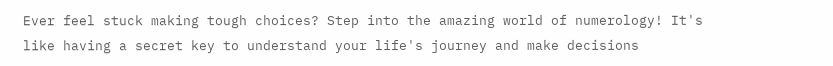Ever feel stuck making tough choices? Step into the amazing world of numerology! It's like having a secret key to understand your life's journey and make decisions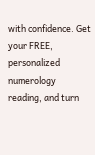with confidence. Get your FREE, personalized numerology reading, and turn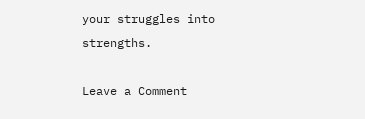your struggles into strengths.

Leave a Comment